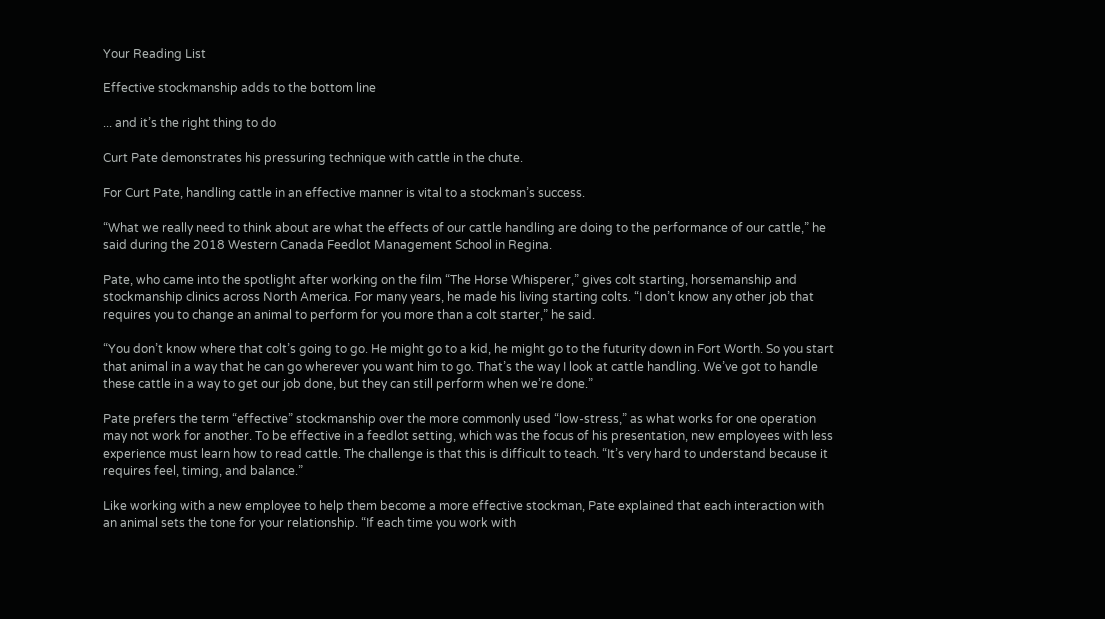Your Reading List

Effective stockmanship adds to the bottom line

... and it’s the right thing to do

Curt Pate demonstrates his pressuring technique with cattle in the chute.

For Curt Pate, handling cattle in an effective manner is vital to a stockman’s success.

“What we really need to think about are what the effects of our cattle handling are doing to the performance of our cattle,” he said during the 2018 Western Canada Feedlot Management School in Regina.

Pate, who came into the spotlight after working on the film “The Horse Whisperer,” gives colt starting, horsemanship and stockmanship clinics across North America. For many years, he made his living starting colts. “I don’t know any other job that requires you to change an animal to perform for you more than a colt starter,” he said.

“You don’t know where that colt’s going to go. He might go to a kid, he might go to the futurity down in Fort Worth. So you start that animal in a way that he can go wherever you want him to go. That’s the way I look at cattle handling. We’ve got to handle these cattle in a way to get our job done, but they can still perform when we’re done.”

Pate prefers the term “effective” stockmanship over the more commonly used “low-stress,” as what works for one operation may not work for another. To be effective in a feedlot setting, which was the focus of his presentation, new employees with less experience must learn how to read cattle. The challenge is that this is difficult to teach. “It’s very hard to understand because it requires feel, timing, and balance.”

Like working with a new employee to help them become a more effective stockman, Pate explained that each interaction with an animal sets the tone for your relationship. “If each time you work with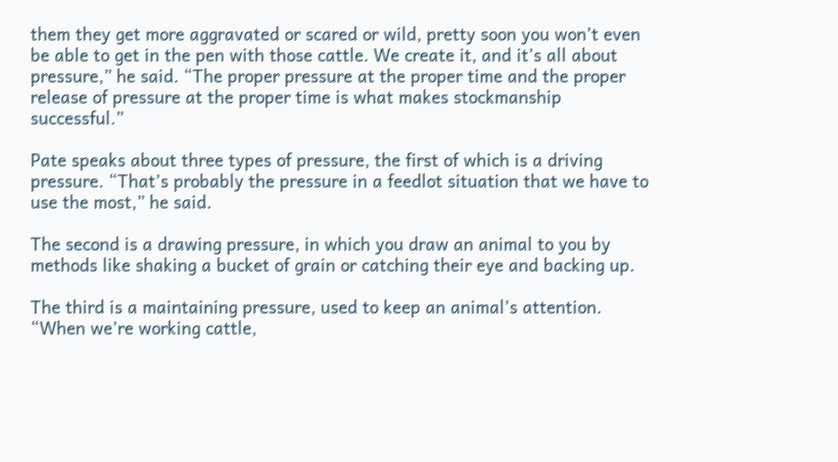them they get more aggravated or scared or wild, pretty soon you won’t even be able to get in the pen with those cattle. We create it, and it’s all about pressure,” he said. “The proper pressure at the proper time and the proper release of pressure at the proper time is what makes stockmanship successful.”

Pate speaks about three types of pressure, the first of which is a driving pressure. “That’s probably the pressure in a feedlot situation that we have to use the most,” he said.

The second is a drawing pressure, in which you draw an animal to you by methods like shaking a bucket of grain or catching their eye and backing up.

The third is a maintaining pressure, used to keep an animal’s attention. “When we’re working cattle,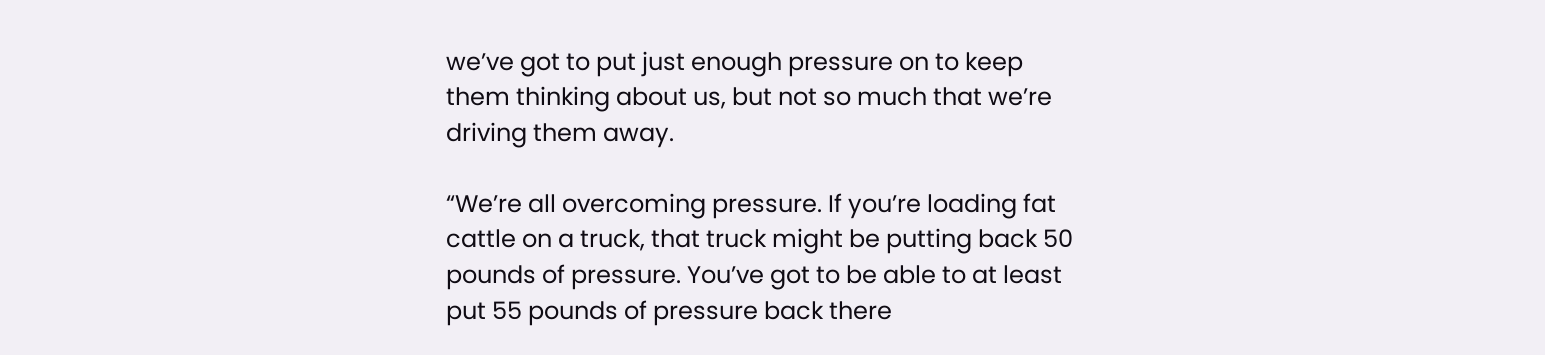we’ve got to put just enough pressure on to keep them thinking about us, but not so much that we’re driving them away.

“We’re all overcoming pressure. If you’re loading fat cattle on a truck, that truck might be putting back 50 pounds of pressure. You’ve got to be able to at least put 55 pounds of pressure back there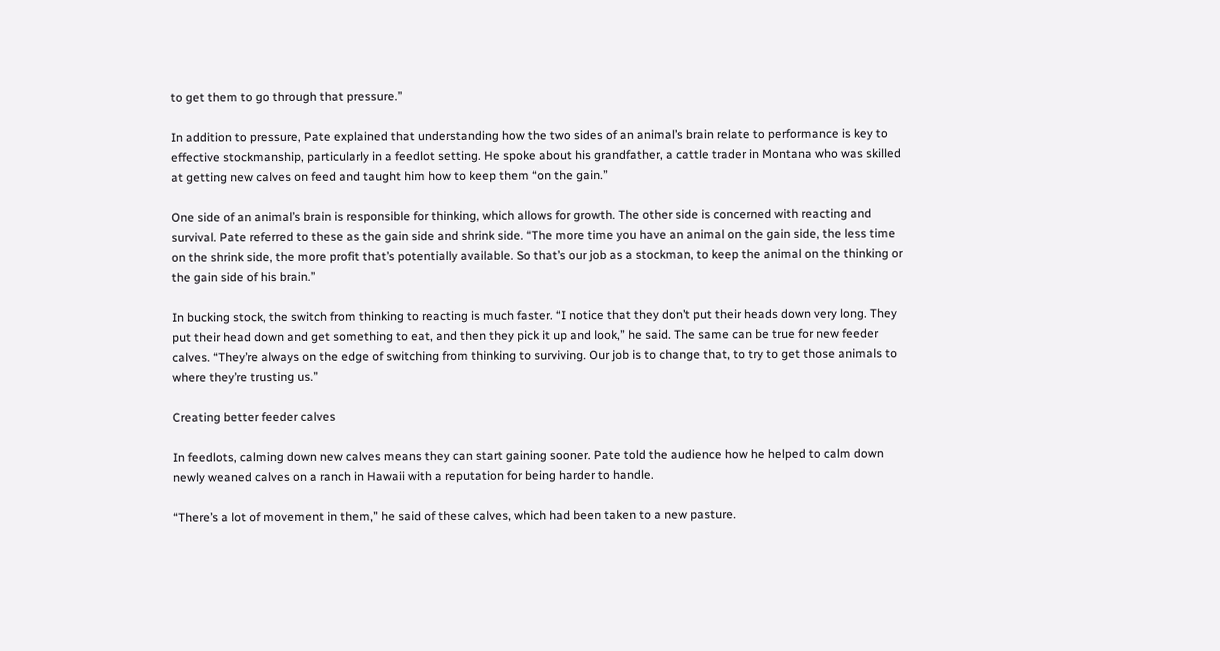to get them to go through that pressure.”

In addition to pressure, Pate explained that understanding how the two sides of an animal’s brain relate to performance is key to effective stockmanship, particularly in a feedlot setting. He spoke about his grandfather, a cattle trader in Montana who was skilled at getting new calves on feed and taught him how to keep them “on the gain.”

One side of an animal’s brain is responsible for thinking, which allows for growth. The other side is concerned with reacting and survival. Pate referred to these as the gain side and shrink side. “The more time you have an animal on the gain side, the less time on the shrink side, the more profit that’s potentially available. So that’s our job as a stockman, to keep the animal on the thinking or the gain side of his brain.”

In bucking stock, the switch from thinking to reacting is much faster. “I notice that they don’t put their heads down very long. They put their head down and get something to eat, and then they pick it up and look,” he said. The same can be true for new feeder calves. “They’re always on the edge of switching from thinking to surviving. Our job is to change that, to try to get those animals to where they’re trusting us.”

Creating better feeder calves

In feedlots, calming down new calves means they can start gaining sooner. Pate told the audience how he helped to calm down newly weaned calves on a ranch in Hawaii with a reputation for being harder to handle.

“There’s a lot of movement in them,” he said of these calves, which had been taken to a new pasture.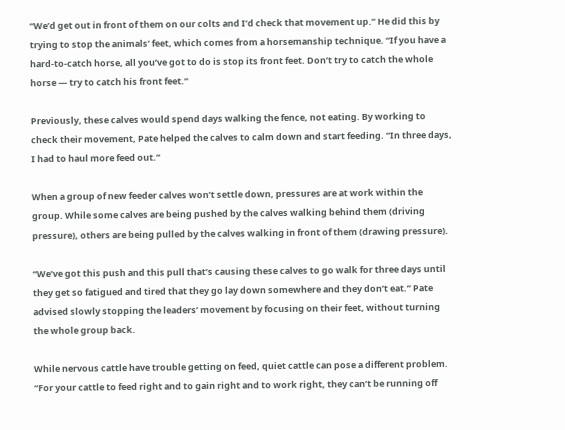“We’d get out in front of them on our colts and I’d check that movement up.” He did this by trying to stop the animals’ feet, which comes from a horsemanship technique. “If you have a hard-to-catch horse, all you’ve got to do is stop its front feet. Don’t try to catch the whole horse — try to catch his front feet.”

Previously, these calves would spend days walking the fence, not eating. By working to check their movement, Pate helped the calves to calm down and start feeding. “In three days, I had to haul more feed out.”

When a group of new feeder calves won’t settle down, pressures are at work within the group. While some calves are being pushed by the calves walking behind them (driving pressure), others are being pulled by the calves walking in front of them (drawing pressure).

“We’ve got this push and this pull that’s causing these calves to go walk for three days until they get so fatigued and tired that they go lay down somewhere and they don’t eat.” Pate advised slowly stopping the leaders’ movement by focusing on their feet, without turning the whole group back.

While nervous cattle have trouble getting on feed, quiet cattle can pose a different problem. “For your cattle to feed right and to gain right and to work right, they can’t be running off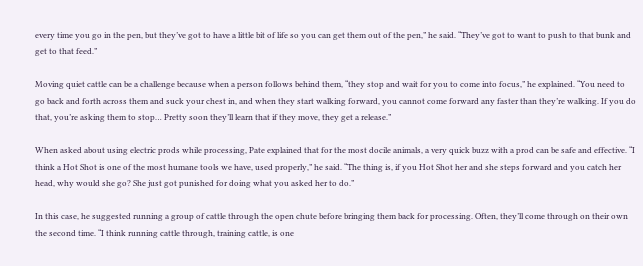every time you go in the pen, but they’ve got to have a little bit of life so you can get them out of the pen,” he said. “They’ve got to want to push to that bunk and get to that feed.”

Moving quiet cattle can be a challenge because when a person follows behind them, “they stop and wait for you to come into focus,” he explained. “You need to go back and forth across them and suck your chest in, and when they start walking forward, you cannot come forward any faster than they’re walking. If you do that, you’re asking them to stop… Pretty soon they’ll learn that if they move, they get a release.”

When asked about using electric prods while processing, Pate explained that for the most docile animals, a very quick buzz with a prod can be safe and effective. “I think a Hot Shot is one of the most humane tools we have, used properly,” he said. “The thing is, if you Hot Shot her and she steps forward and you catch her head, why would she go? She just got punished for doing what you asked her to do.”

In this case, he suggested running a group of cattle through the open chute before bringing them back for processing. Often, they’ll come through on their own the second time. “I think running cattle through, training cattle, is one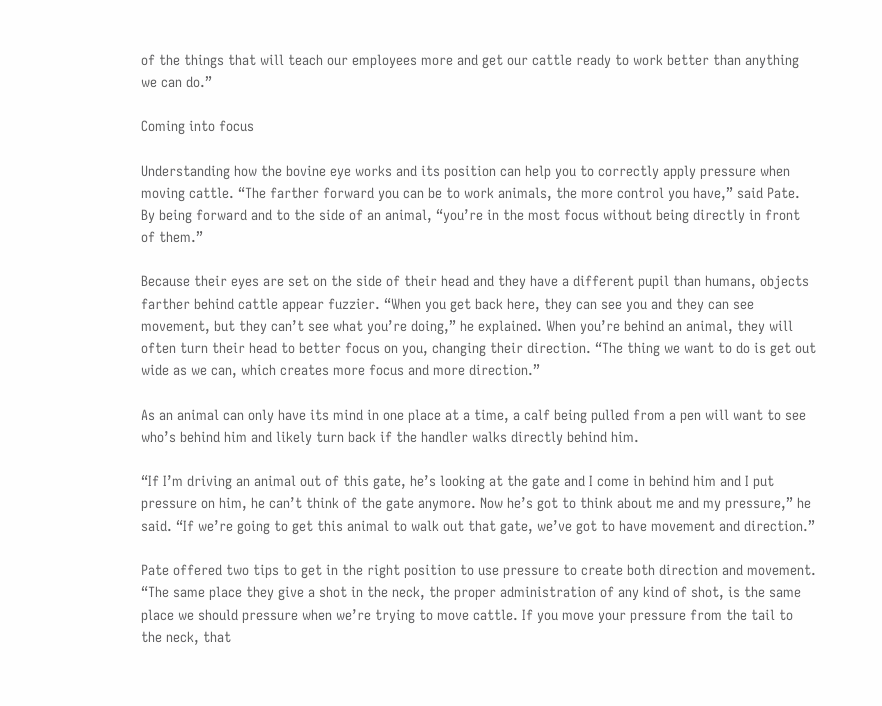of the things that will teach our employees more and get our cattle ready to work better than anything we can do.”

Coming into focus

Understanding how the bovine eye works and its position can help you to correctly apply pressure when moving cattle. “The farther forward you can be to work animals, the more control you have,” said Pate. By being forward and to the side of an animal, “you’re in the most focus without being directly in front of them.”

Because their eyes are set on the side of their head and they have a different pupil than humans, objects farther behind cattle appear fuzzier. “When you get back here, they can see you and they can see movement, but they can’t see what you’re doing,” he explained. When you’re behind an animal, they will often turn their head to better focus on you, changing their direction. “The thing we want to do is get out wide as we can, which creates more focus and more direction.”

As an animal can only have its mind in one place at a time, a calf being pulled from a pen will want to see who’s behind him and likely turn back if the handler walks directly behind him.

“If I’m driving an animal out of this gate, he’s looking at the gate and I come in behind him and I put pressure on him, he can’t think of the gate anymore. Now he’s got to think about me and my pressure,” he said. “If we’re going to get this animal to walk out that gate, we’ve got to have movement and direction.”

Pate offered two tips to get in the right position to use pressure to create both direction and movement. “The same place they give a shot in the neck, the proper administration of any kind of shot, is the same place we should pressure when we’re trying to move cattle. If you move your pressure from the tail to the neck, that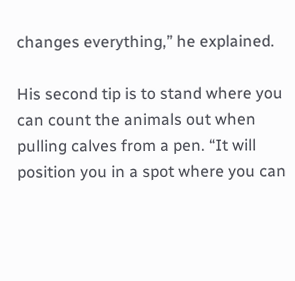changes everything,” he explained.

His second tip is to stand where you can count the animals out when pulling calves from a pen. “It will position you in a spot where you can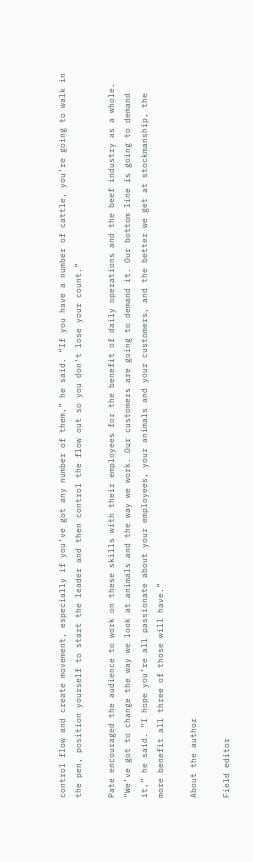control flow and create movement, especially if you’ve got any number of them,” he said. “If you have a number of cattle, you’re going to walk in the pen, position yourself to start the leader and then control the flow out so you don’t lose your count.”

Pate encouraged the audience to work on these skills with their employees for the benefit of daily operations and the beef industry as a whole. “We’ve got to change the way we look at animals and the way we work. Our customers are going to demand it. Our bottom line is going to demand it,” he said. “I hope you’re all passionate about your employees, your animals and your customers, and the better we get at stockmanship, the more benefit all three of those will have.”

About the author

Field editor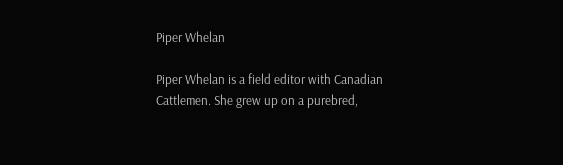Piper Whelan

Piper Whelan is a field editor with Canadian Cattlemen. She grew up on a purebred,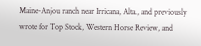Maine-Anjou ranch near Irricana, Alta., and previously wrote for Top Stock, Western Horse Review, and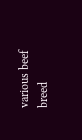various beef breed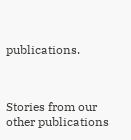publications.



Stories from our other publications